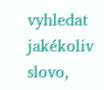vyhledat jakékoliv slovo,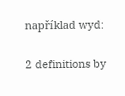například wyd:

2 definitions by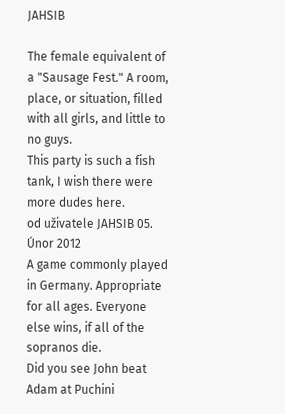JAHSIB

The female equivalent of a "Sausage Fest." A room, place, or situation, filled with all girls, and little to no guys.
This party is such a fish tank, I wish there were more dudes here.
od uživatele JAHSIB 05. Únor 2012
A game commonly played in Germany. Appropriate for all ages. Everyone else wins, if all of the sopranos die.
Did you see John beat Adam at Puchini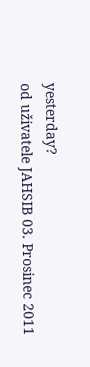yesterday?
od uživatele JAHSIB 03. Prosinec 2011